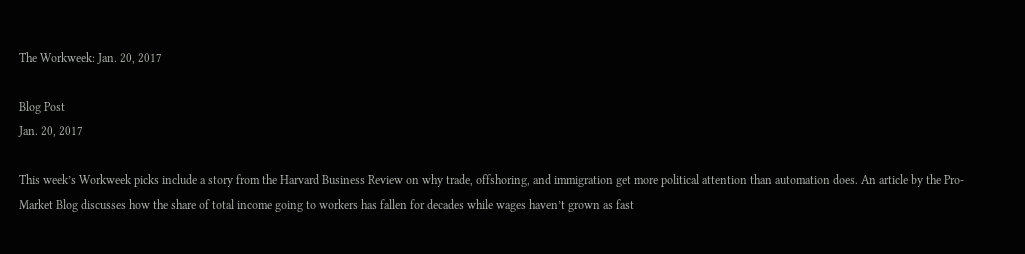The Workweek: Jan. 20, 2017

Blog Post
Jan. 20, 2017

This week’s Workweek picks include a story from the Harvard Business Review on why trade, offshoring, and immigration get more political attention than automation does. An article by the Pro-Market Blog discusses how the share of total income going to workers has fallen for decades while wages haven’t grown as fast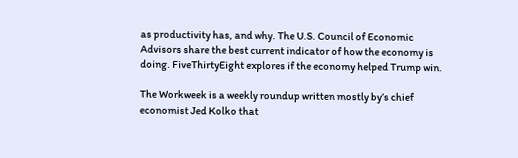as productivity has, and why. The U.S. Council of Economic Advisors share the best current indicator of how the economy is doing. FiveThirtyEight explores if the economy helped Trump win.

The Workweek is a weekly roundup written mostly by’s chief economist Jed Kolko that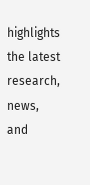highlights the latest research, news, and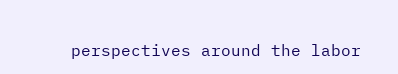perspectives around the labor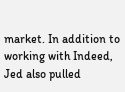market. In addition to working with Indeed, Jed also pulled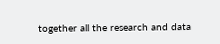together all the research and data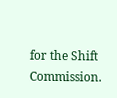for the Shift Commission.